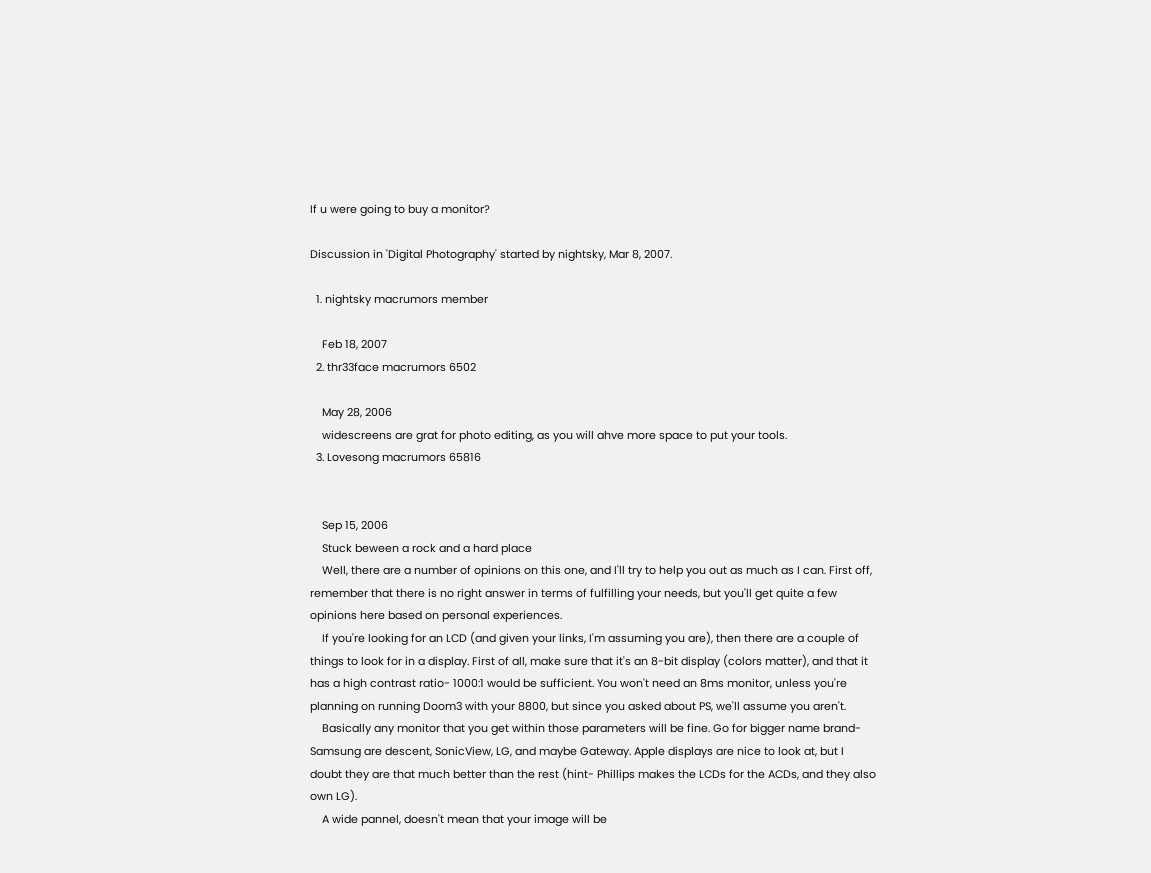If u were going to buy a monitor?

Discussion in 'Digital Photography' started by nightsky, Mar 8, 2007.

  1. nightsky macrumors member

    Feb 18, 2007
  2. thr33face macrumors 6502

    May 28, 2006
    widescreens are grat for photo editing, as you will ahve more space to put your tools.
  3. Lovesong macrumors 65816


    Sep 15, 2006
    Stuck beween a rock and a hard place
    Well, there are a number of opinions on this one, and I'll try to help you out as much as I can. First off, remember that there is no right answer in terms of fulfilling your needs, but you'll get quite a few opinions here based on personal experiences.
    If you're looking for an LCD (and given your links, I'm assuming you are), then there are a couple of things to look for in a display. First of all, make sure that it's an 8-bit display (colors matter), and that it has a high contrast ratio- 1000:1 would be sufficient. You won't need an 8ms monitor, unless you're planning on running Doom3 with your 8800, but since you asked about PS, we'll assume you aren't.
    Basically any monitor that you get within those parameters will be fine. Go for bigger name brand- Samsung are descent, SonicView, LG, and maybe Gateway. Apple displays are nice to look at, but I doubt they are that much better than the rest (hint- Phillips makes the LCDs for the ACDs, and they also own LG).
    A wide pannel, doesn't mean that your image will be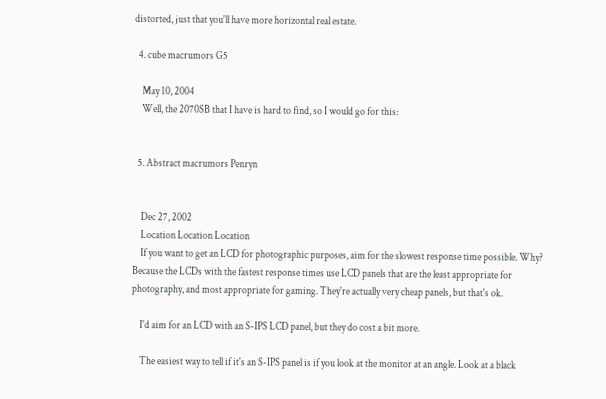distorted, just that you'll have more horizontal real estate.

  4. cube macrumors G5

    May 10, 2004
    Well, the 2070SB that I have is hard to find, so I would go for this:


  5. Abstract macrumors Penryn


    Dec 27, 2002
    Location Location Location
    If you want to get an LCD for photographic purposes, aim for the slowest response time possible. Why? Because the LCDs with the fastest response times use LCD panels that are the least appropriate for photography, and most appropriate for gaming. They're actually very cheap panels, but that's ok.

    I'd aim for an LCD with an S-IPS LCD panel, but they do cost a bit more.

    The easiest way to tell if it's an S-IPS panel is if you look at the monitor at an angle. Look at a black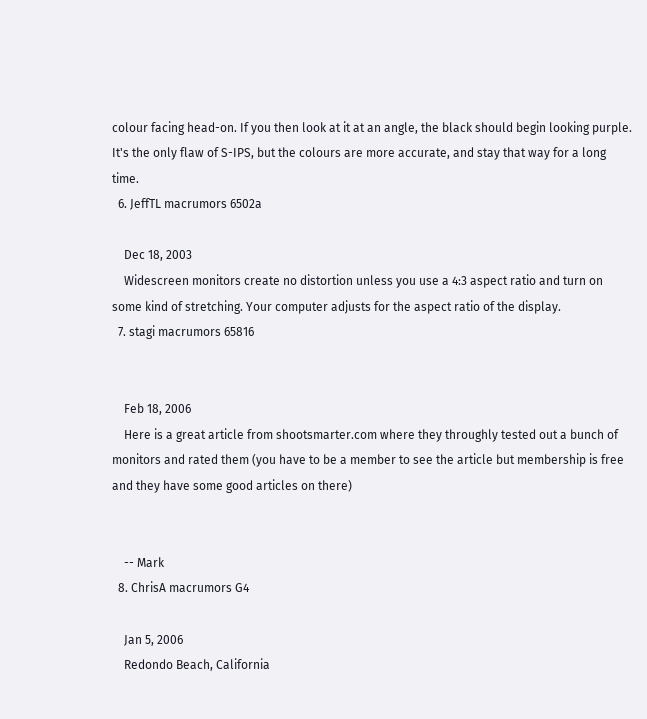colour facing head-on. If you then look at it at an angle, the black should begin looking purple. It's the only flaw of S-IPS, but the colours are more accurate, and stay that way for a long time.
  6. JeffTL macrumors 6502a

    Dec 18, 2003
    Widescreen monitors create no distortion unless you use a 4:3 aspect ratio and turn on some kind of stretching. Your computer adjusts for the aspect ratio of the display.
  7. stagi macrumors 65816


    Feb 18, 2006
    Here is a great article from shootsmarter.com where they throughly tested out a bunch of monitors and rated them (you have to be a member to see the article but membership is free and they have some good articles on there)


    -- Mark
  8. ChrisA macrumors G4

    Jan 5, 2006
    Redondo Beach, California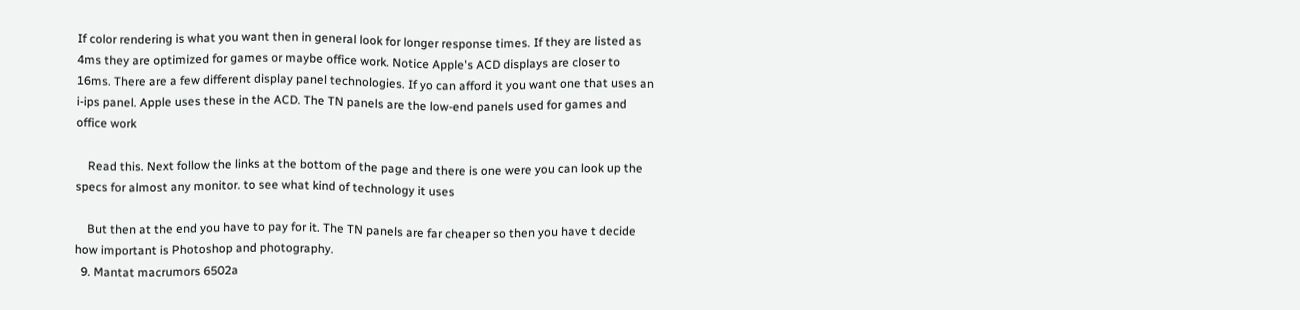If color rendering is what you want then in general look for longer response times. If they are listed as 4ms they are optimized for games or maybe office work. Notice Apple's ACD displays are closer to 16ms. There are a few different display panel technologies. If yo can afford it you want one that uses an i-ips panel. Apple uses these in the ACD. The TN panels are the low-end panels used for games and office work

    Read this. Next follow the links at the bottom of the page and there is one were you can look up the specs for almost any monitor. to see what kind of technology it uses

    But then at the end you have to pay for it. The TN panels are far cheaper so then you have t decide how important is Photoshop and photography.
  9. Mantat macrumors 6502a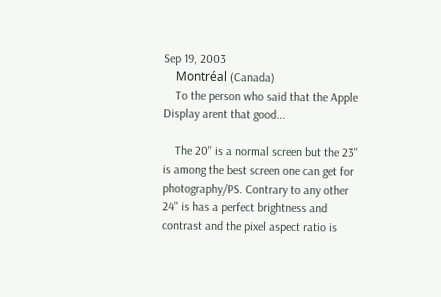Sep 19, 2003
    Montréal (Canada)
    To the person who said that the Apple Display arent that good...

    The 20'' is a normal screen but the 23'' is among the best screen one can get for photography/PS. Contrary to any other 24'' is has a perfect brightness and contrast and the pixel aspect ratio is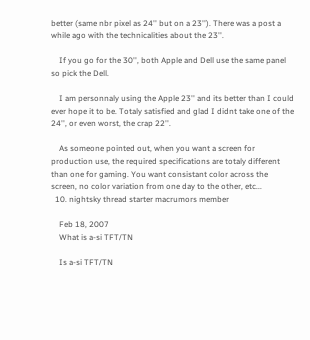better (same nbr pixel as 24'' but on a 23''). There was a post a while ago with the technicalities about the 23''.

    If you go for the 30'', both Apple and Dell use the same panel so pick the Dell.

    I am personnaly using the Apple 23'' and its better than I could ever hope it to be. Totaly satisfied and glad I didnt take one of the 24'', or even worst, the crap 22''.

    As someone pointed out, when you want a screen for production use, the required specifications are totaly different than one for gaming. You want consistant color across the screen, no color variation from one day to the other, etc...
  10. nightsky thread starter macrumors member

    Feb 18, 2007
    What is a-si TFT/TN

    Is a-si TFT/TN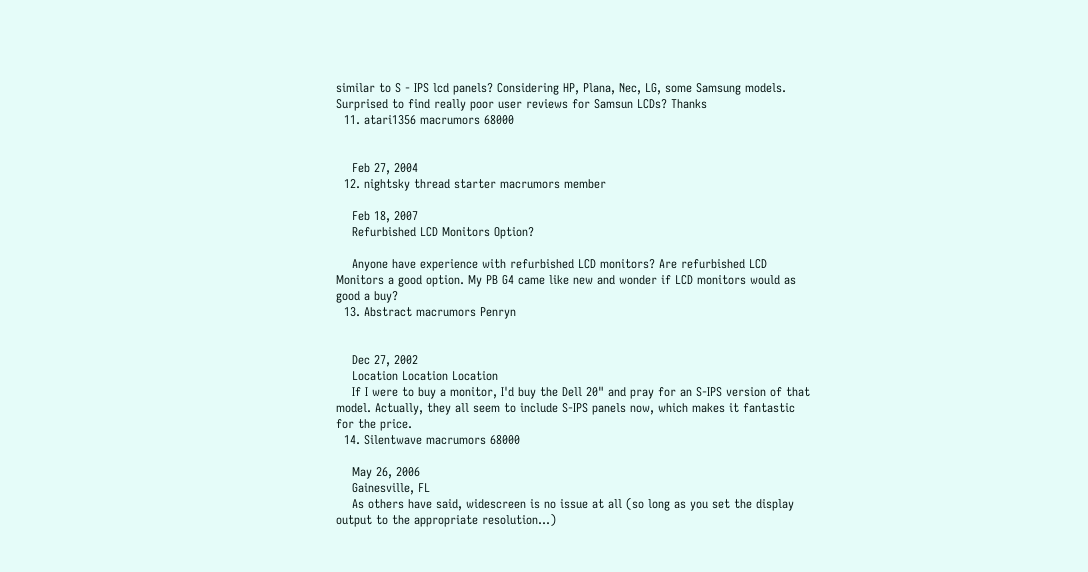similar to S - IPS lcd panels? Considering HP, Plana, Nec, LG, some Samsung models. Surprised to find really poor user reviews for Samsun LCDs? Thanks
  11. atari1356 macrumors 68000


    Feb 27, 2004
  12. nightsky thread starter macrumors member

    Feb 18, 2007
    Refurbished LCD Monitors Option?

    Anyone have experience with refurbished LCD monitors? Are refurbished LCD Monitors a good option. My PB G4 came like new and wonder if LCD monitors would as good a buy?
  13. Abstract macrumors Penryn


    Dec 27, 2002
    Location Location Location
    If I were to buy a monitor, I'd buy the Dell 20" and pray for an S-IPS version of that model. Actually, they all seem to include S-IPS panels now, which makes it fantastic for the price.
  14. Silentwave macrumors 68000

    May 26, 2006
    Gainesville, FL
    As others have said, widescreen is no issue at all (so long as you set the display output to the appropriate resolution...)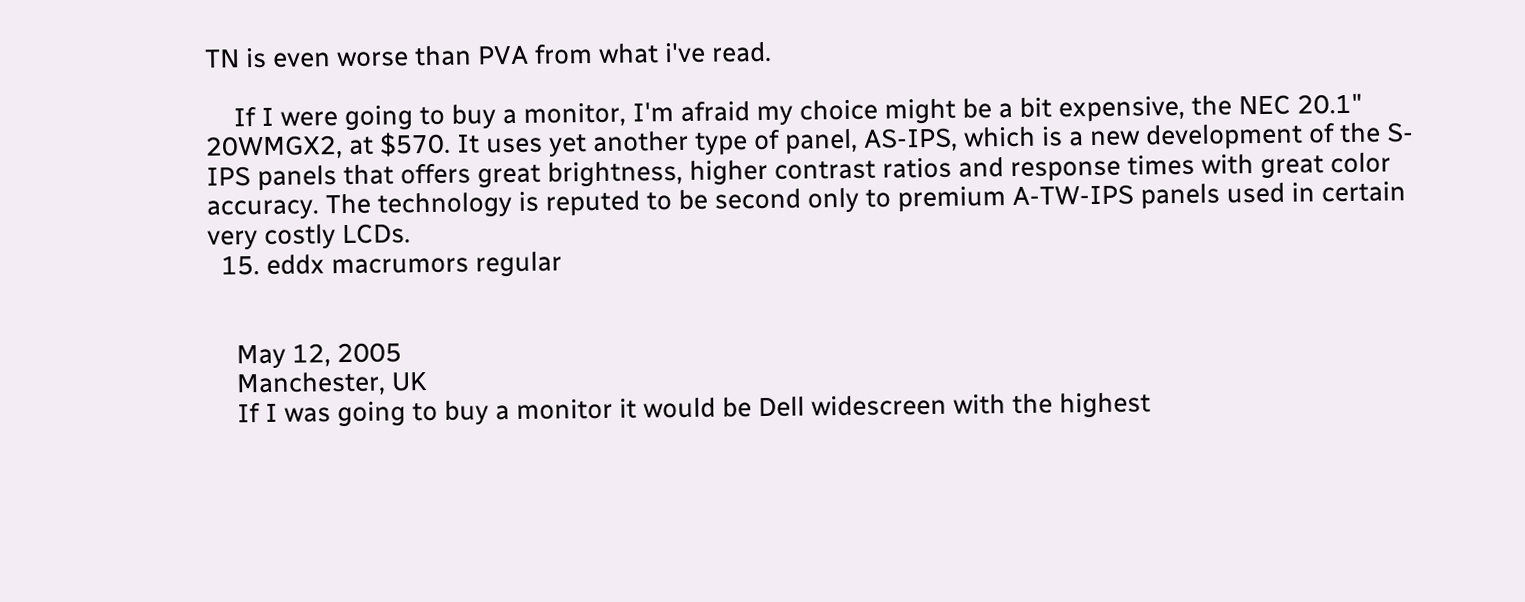TN is even worse than PVA from what i've read.

    If I were going to buy a monitor, I'm afraid my choice might be a bit expensive, the NEC 20.1" 20WMGX2, at $570. It uses yet another type of panel, AS-IPS, which is a new development of the S-IPS panels that offers great brightness, higher contrast ratios and response times with great color accuracy. The technology is reputed to be second only to premium A-TW-IPS panels used in certain very costly LCDs.
  15. eddx macrumors regular


    May 12, 2005
    Manchester, UK
    If I was going to buy a monitor it would be Dell widescreen with the highest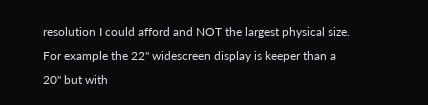resolution I could afford and NOT the largest physical size. For example the 22" widescreen display is keeper than a 20" but with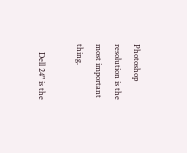Photoshop resolution is the most important thing.

    Dell 24" is the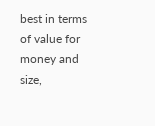best in terms of value for money and size,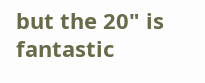but the 20" is fantastic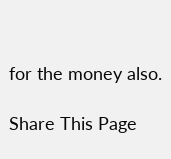for the money also.

Share This Page